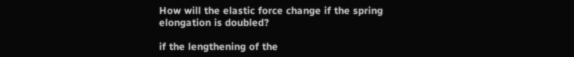How will the elastic force change if the spring elongation is doubled?

if the lengthening of the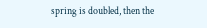spring is doubled, then the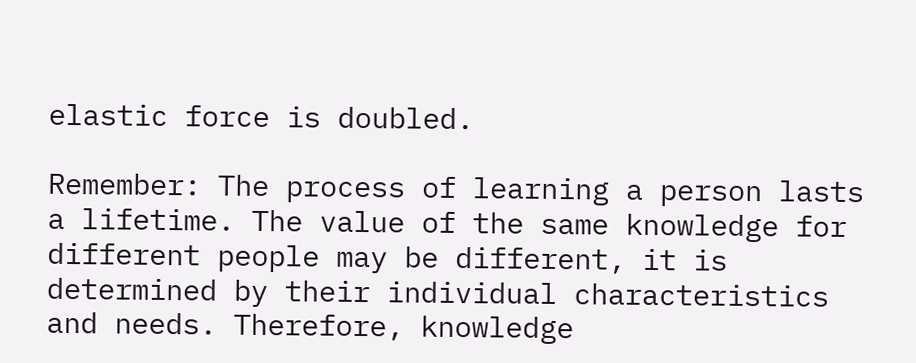elastic force is doubled.

Remember: The process of learning a person lasts a lifetime. The value of the same knowledge for different people may be different, it is determined by their individual characteristics and needs. Therefore, knowledge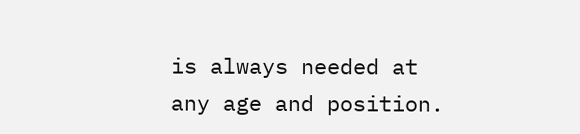is always needed at any age and position.